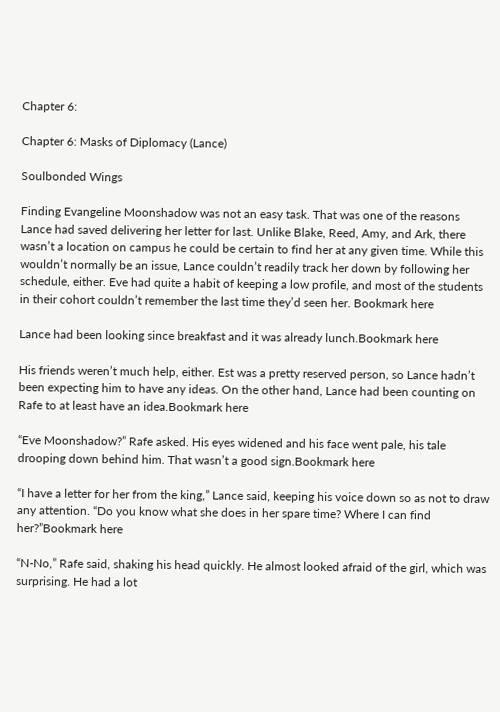Chapter 6:

Chapter 6: Masks of Diplomacy (Lance)

Soulbonded Wings

Finding Evangeline Moonshadow was not an easy task. That was one of the reasons Lance had saved delivering her letter for last. Unlike Blake, Reed, Amy, and Ark, there wasn’t a location on campus he could be certain to find her at any given time. While this wouldn’t normally be an issue, Lance couldn’t readily track her down by following her schedule, either. Eve had quite a habit of keeping a low profile, and most of the students in their cohort couldn’t remember the last time they’d seen her. Bookmark here

Lance had been looking since breakfast and it was already lunch.Bookmark here

His friends weren’t much help, either. Est was a pretty reserved person, so Lance hadn’t been expecting him to have any ideas. On the other hand, Lance had been counting on Rafe to at least have an idea.Bookmark here

“Eve Moonshadow?” Rafe asked. His eyes widened and his face went pale, his tale drooping down behind him. That wasn’t a good sign.Bookmark here

“I have a letter for her from the king,” Lance said, keeping his voice down so as not to draw any attention. “Do you know what she does in her spare time? Where I can find her?”Bookmark here

“N-No,” Rafe said, shaking his head quickly. He almost looked afraid of the girl, which was surprising. He had a lot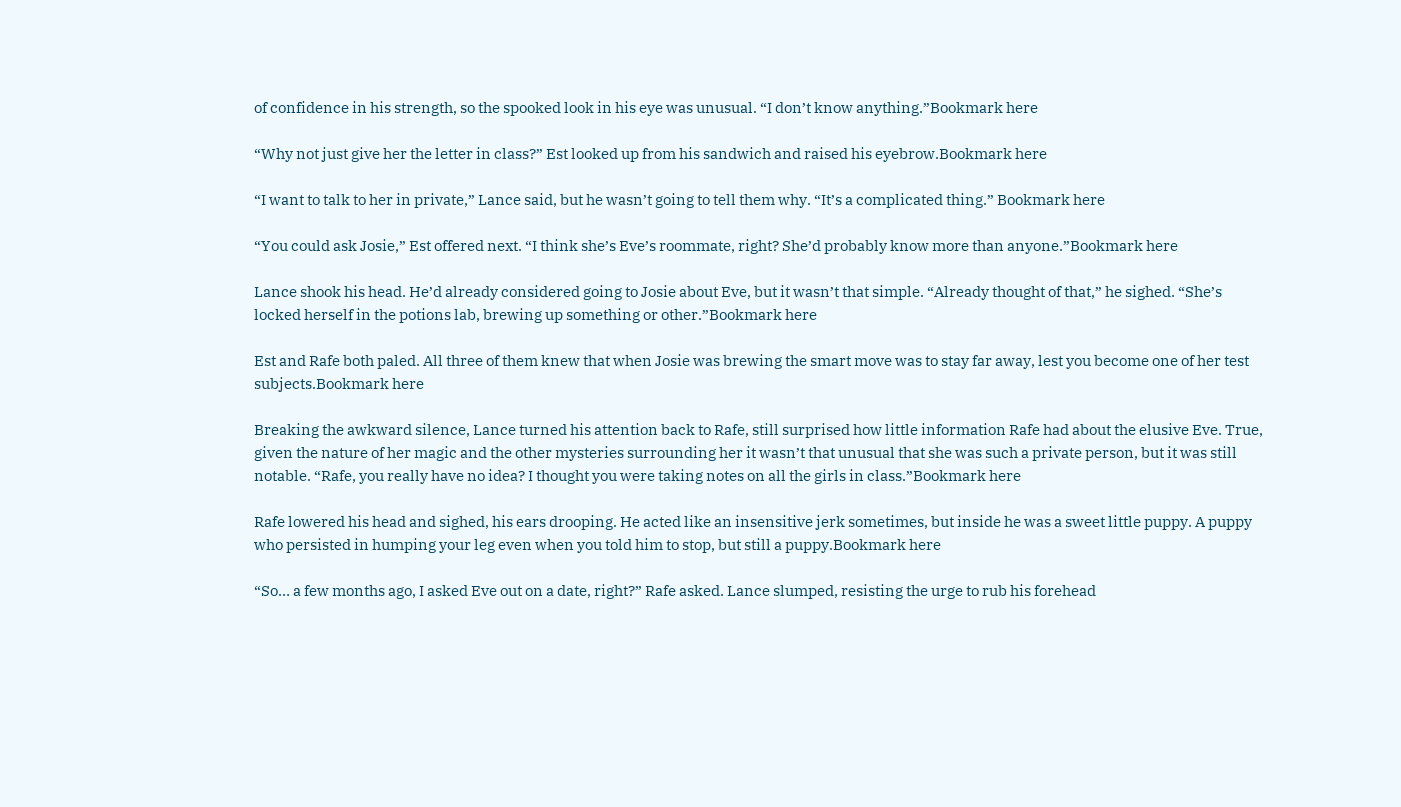of confidence in his strength, so the spooked look in his eye was unusual. “I don’t know anything.”Bookmark here

“Why not just give her the letter in class?” Est looked up from his sandwich and raised his eyebrow.Bookmark here

“I want to talk to her in private,” Lance said, but he wasn’t going to tell them why. “It’s a complicated thing.” Bookmark here

“You could ask Josie,” Est offered next. “I think she’s Eve’s roommate, right? She’d probably know more than anyone.”Bookmark here

Lance shook his head. He’d already considered going to Josie about Eve, but it wasn’t that simple. “Already thought of that,” he sighed. “She’s locked herself in the potions lab, brewing up something or other.”Bookmark here

Est and Rafe both paled. All three of them knew that when Josie was brewing the smart move was to stay far away, lest you become one of her test subjects.Bookmark here

Breaking the awkward silence, Lance turned his attention back to Rafe, still surprised how little information Rafe had about the elusive Eve. True, given the nature of her magic and the other mysteries surrounding her it wasn’t that unusual that she was such a private person, but it was still notable. “Rafe, you really have no idea? I thought you were taking notes on all the girls in class.”Bookmark here

Rafe lowered his head and sighed, his ears drooping. He acted like an insensitive jerk sometimes, but inside he was a sweet little puppy. A puppy who persisted in humping your leg even when you told him to stop, but still a puppy.Bookmark here

“So… a few months ago, I asked Eve out on a date, right?” Rafe asked. Lance slumped, resisting the urge to rub his forehead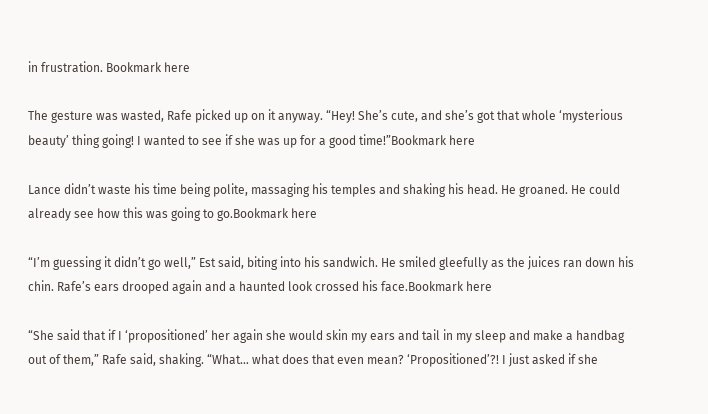in frustration. Bookmark here

The gesture was wasted, Rafe picked up on it anyway. “Hey! She’s cute, and she’s got that whole ‘mysterious beauty’ thing going! I wanted to see if she was up for a good time!”Bookmark here

Lance didn’t waste his time being polite, massaging his temples and shaking his head. He groaned. He could already see how this was going to go.Bookmark here

“I’m guessing it didn’t go well,” Est said, biting into his sandwich. He smiled gleefully as the juices ran down his chin. Rafe’s ears drooped again and a haunted look crossed his face.Bookmark here

“She said that if I ‘propositioned’ her again she would skin my ears and tail in my sleep and make a handbag out of them,” Rafe said, shaking. “What… what does that even mean? ‘Propositioned’?! I just asked if she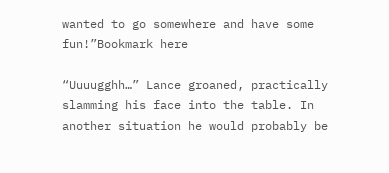wanted to go somewhere and have some fun!”Bookmark here

“Uuuugghh…” Lance groaned, practically slamming his face into the table. In another situation he would probably be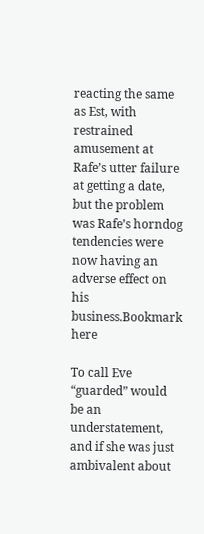reacting the same as Est, with restrained amusement at Rafe’s utter failure at getting a date, but the problem was Rafe’s horndog tendencies were now having an adverse effect on his business.Bookmark here

To call Eve “guarded” would be an understatement, and if she was just ambivalent about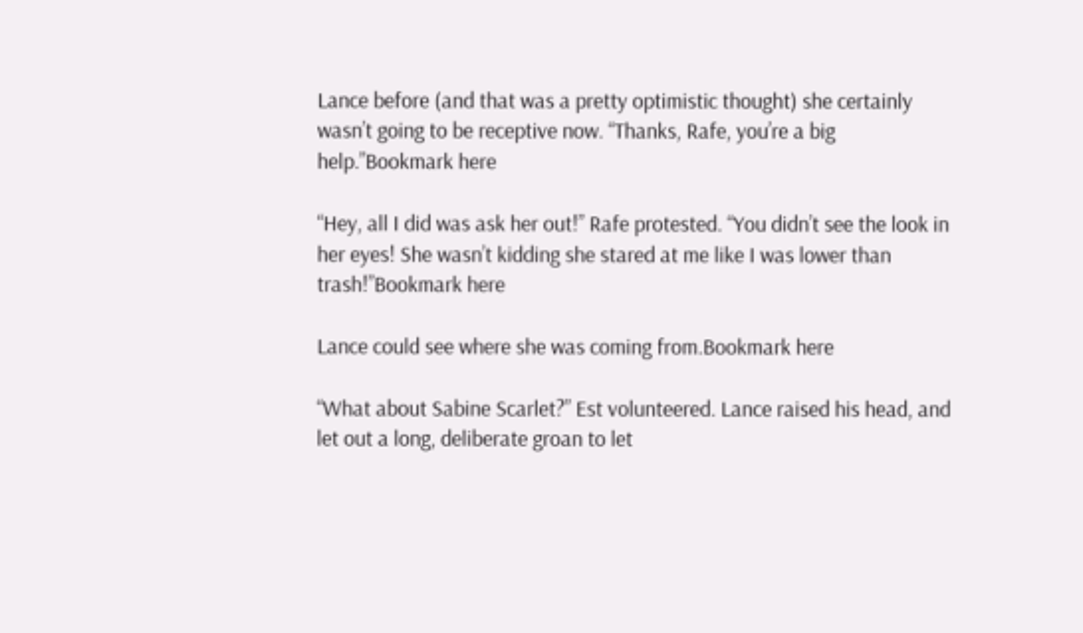Lance before (and that was a pretty optimistic thought) she certainly wasn’t going to be receptive now. “Thanks, Rafe, you’re a big help.”Bookmark here

“Hey, all I did was ask her out!” Rafe protested. “You didn’t see the look in her eyes! She wasn’t kidding she stared at me like I was lower than trash!”Bookmark here

Lance could see where she was coming from.Bookmark here

“What about Sabine Scarlet?” Est volunteered. Lance raised his head, and let out a long, deliberate groan to let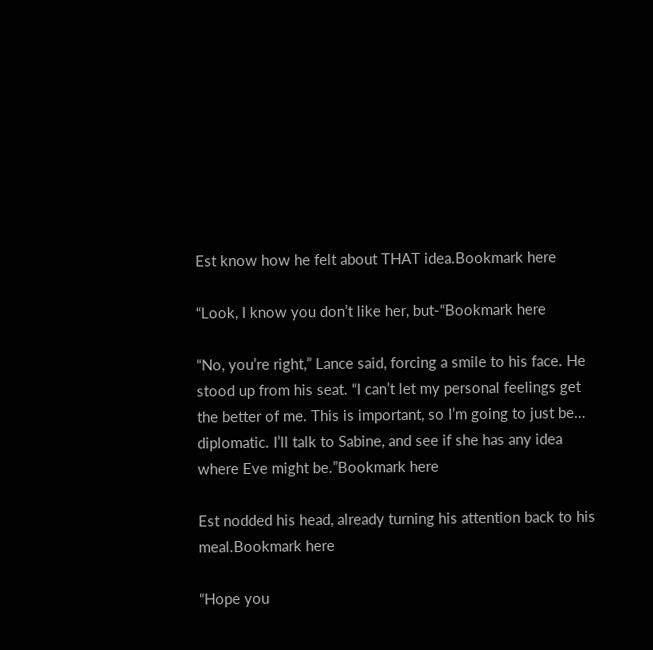Est know how he felt about THAT idea.Bookmark here

“Look, I know you don’t like her, but-“Bookmark here

“No, you’re right,” Lance said, forcing a smile to his face. He stood up from his seat. “I can’t let my personal feelings get the better of me. This is important, so I’m going to just be… diplomatic. I’ll talk to Sabine, and see if she has any idea where Eve might be.”Bookmark here

Est nodded his head, already turning his attention back to his meal.Bookmark here

“Hope you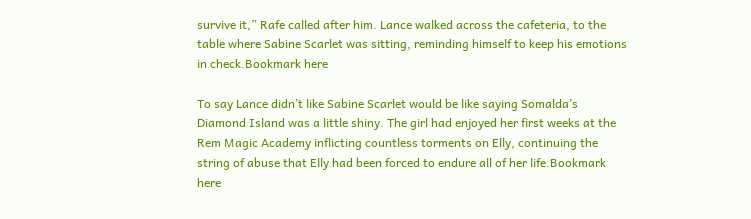survive it,” Rafe called after him. Lance walked across the cafeteria, to the table where Sabine Scarlet was sitting, reminding himself to keep his emotions in check.Bookmark here

To say Lance didn’t like Sabine Scarlet would be like saying Somalda’s Diamond Island was a little shiny. The girl had enjoyed her first weeks at the Rem Magic Academy inflicting countless torments on Elly, continuing the string of abuse that Elly had been forced to endure all of her life.Bookmark here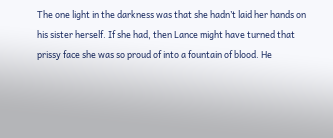The one light in the darkness was that she hadn’t laid her hands on his sister herself. If she had, then Lance might have turned that prissy face she was so proud of into a fountain of blood. He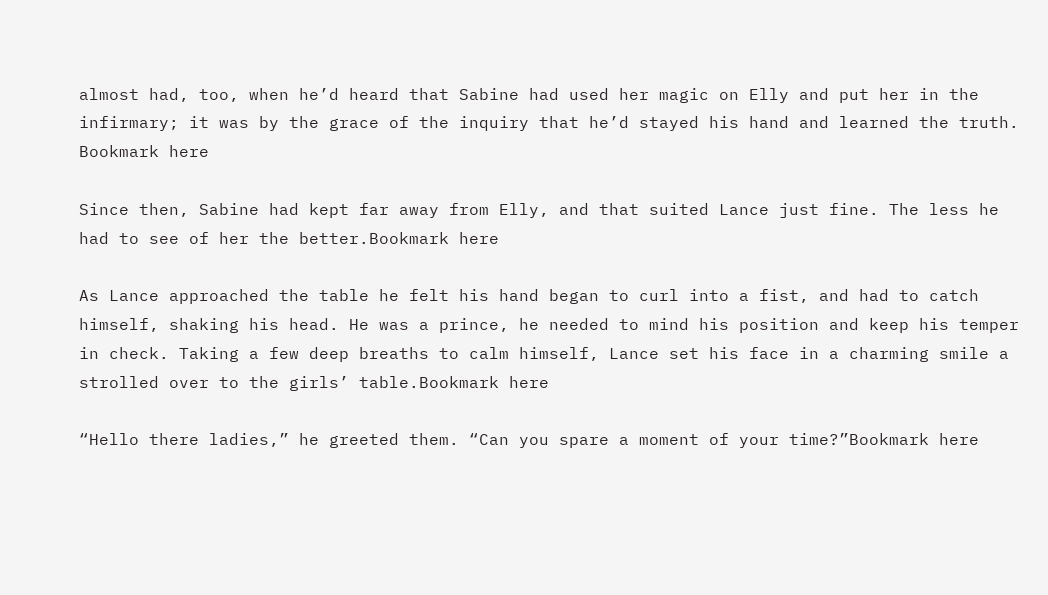almost had, too, when he’d heard that Sabine had used her magic on Elly and put her in the infirmary; it was by the grace of the inquiry that he’d stayed his hand and learned the truth. Bookmark here

Since then, Sabine had kept far away from Elly, and that suited Lance just fine. The less he had to see of her the better.Bookmark here

As Lance approached the table he felt his hand began to curl into a fist, and had to catch himself, shaking his head. He was a prince, he needed to mind his position and keep his temper in check. Taking a few deep breaths to calm himself, Lance set his face in a charming smile a strolled over to the girls’ table.Bookmark here

“Hello there ladies,” he greeted them. “Can you spare a moment of your time?”Bookmark here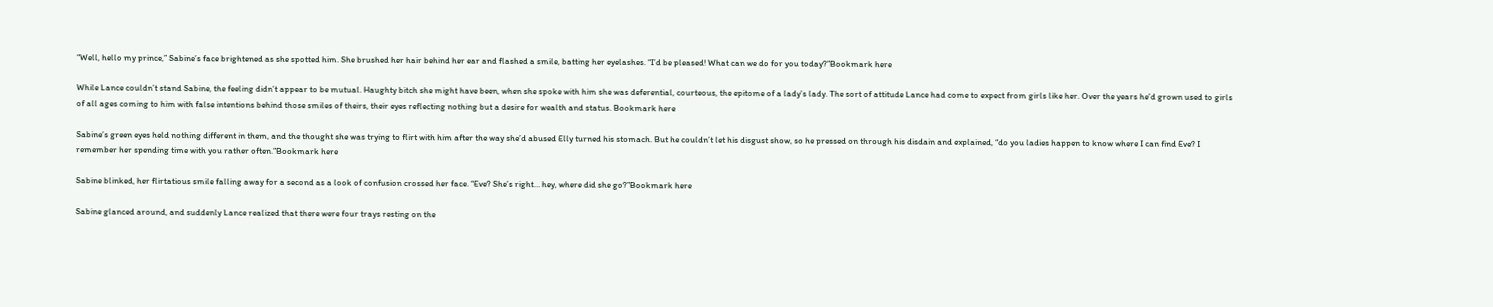“Well, hello my prince,” Sabine’s face brightened as she spotted him. She brushed her hair behind her ear and flashed a smile, batting her eyelashes. “I’d be pleased! What can we do for you today?”Bookmark here

While Lance couldn’t stand Sabine, the feeling didn’t appear to be mutual. Haughty bitch she might have been, when she spoke with him she was deferential, courteous, the epitome of a lady’s lady. The sort of attitude Lance had come to expect from girls like her. Over the years he’d grown used to girls of all ages coming to him with false intentions behind those smiles of theirs, their eyes reflecting nothing but a desire for wealth and status. Bookmark here

Sabine’s green eyes held nothing different in them, and the thought she was trying to flirt with him after the way she’d abused Elly turned his stomach. But he couldn’t let his disgust show, so he pressed on through his disdain and explained, “do you ladies happen to know where I can find Eve? I remember her spending time with you rather often.”Bookmark here

Sabine blinked, her flirtatious smile falling away for a second as a look of confusion crossed her face. “Eve? She’s right… hey, where did she go?”Bookmark here

Sabine glanced around, and suddenly Lance realized that there were four trays resting on the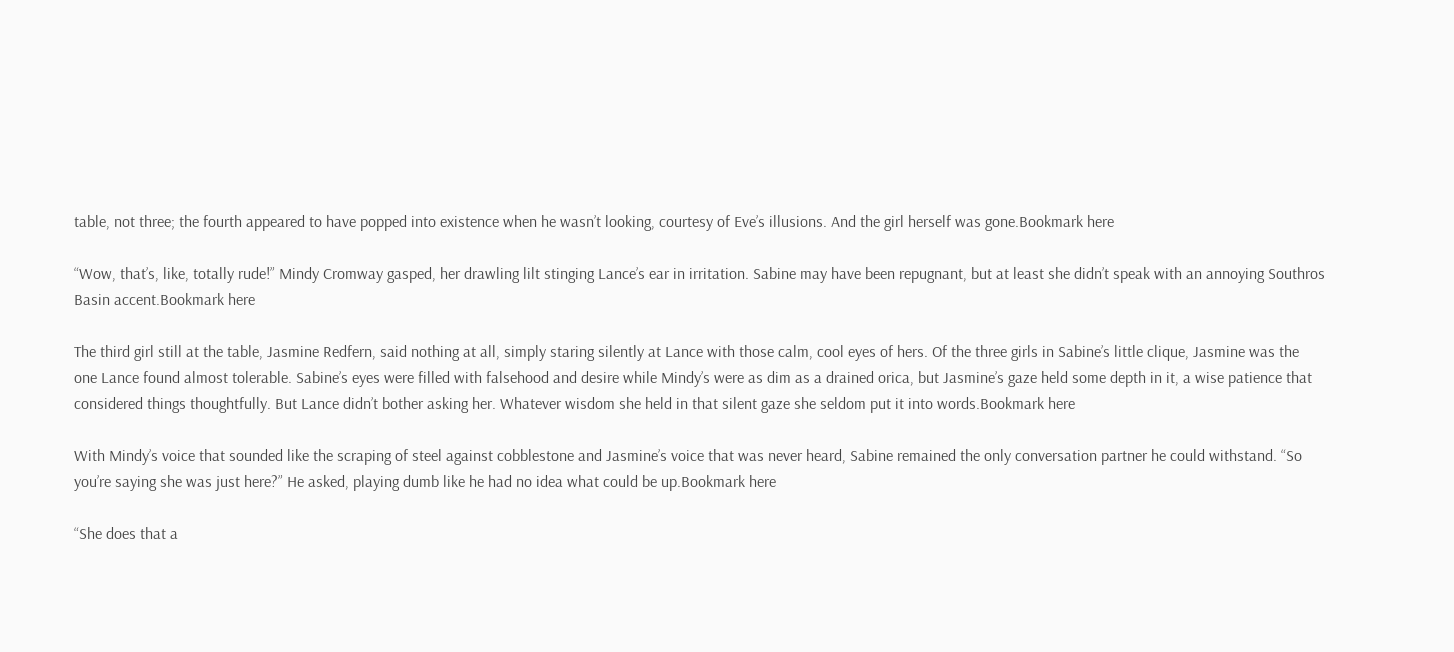table, not three; the fourth appeared to have popped into existence when he wasn’t looking, courtesy of Eve’s illusions. And the girl herself was gone.Bookmark here

“Wow, that’s, like, totally rude!” Mindy Cromway gasped, her drawling lilt stinging Lance’s ear in irritation. Sabine may have been repugnant, but at least she didn’t speak with an annoying Southros Basin accent.Bookmark here

The third girl still at the table, Jasmine Redfern, said nothing at all, simply staring silently at Lance with those calm, cool eyes of hers. Of the three girls in Sabine’s little clique, Jasmine was the one Lance found almost tolerable. Sabine’s eyes were filled with falsehood and desire while Mindy’s were as dim as a drained orica, but Jasmine’s gaze held some depth in it, a wise patience that considered things thoughtfully. But Lance didn’t bother asking her. Whatever wisdom she held in that silent gaze she seldom put it into words.Bookmark here

With Mindy’s voice that sounded like the scraping of steel against cobblestone and Jasmine’s voice that was never heard, Sabine remained the only conversation partner he could withstand. “So you’re saying she was just here?” He asked, playing dumb like he had no idea what could be up.Bookmark here

“She does that a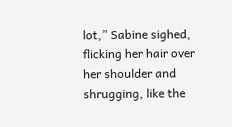lot,” Sabine sighed, flicking her hair over her shoulder and shrugging, like the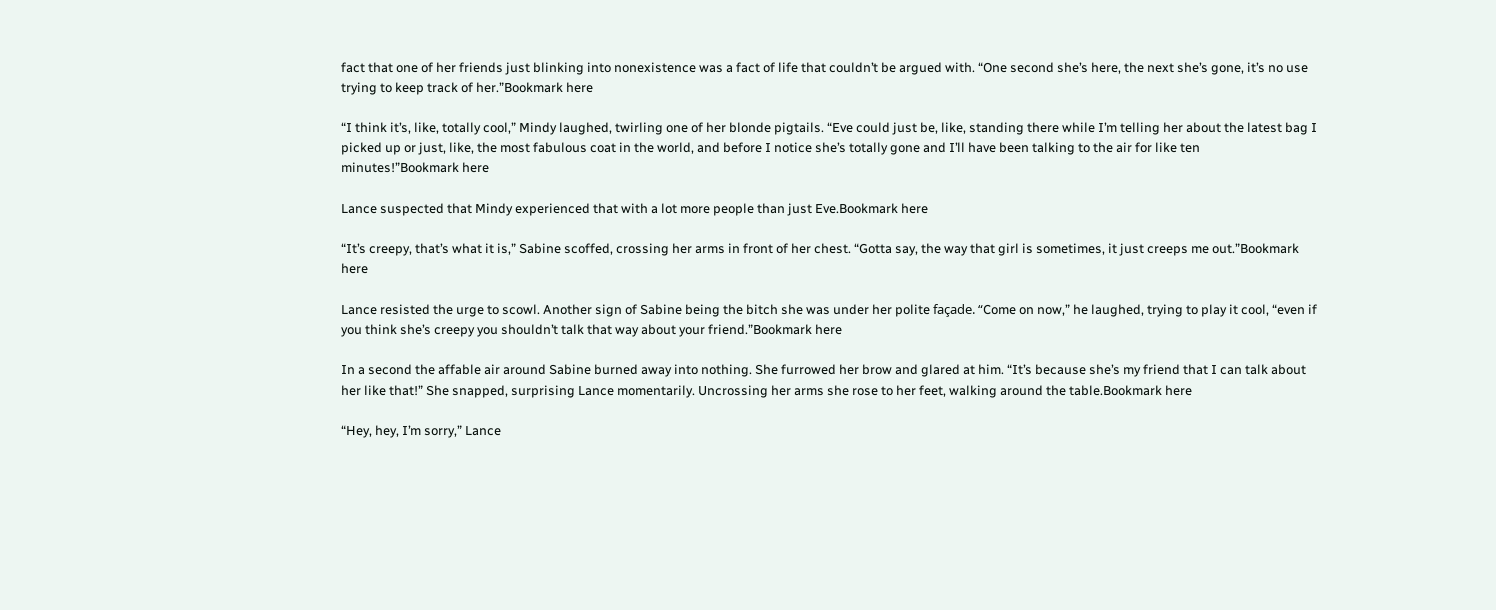fact that one of her friends just blinking into nonexistence was a fact of life that couldn’t be argued with. “One second she’s here, the next she’s gone, it’s no use trying to keep track of her.”Bookmark here

“I think it’s, like, totally cool,” Mindy laughed, twirling one of her blonde pigtails. “Eve could just be, like, standing there while I’m telling her about the latest bag I picked up or just, like, the most fabulous coat in the world, and before I notice she’s totally gone and I’ll have been talking to the air for like ten minutes!”Bookmark here

Lance suspected that Mindy experienced that with a lot more people than just Eve.Bookmark here

“It’s creepy, that’s what it is,” Sabine scoffed, crossing her arms in front of her chest. “Gotta say, the way that girl is sometimes, it just creeps me out.”Bookmark here

Lance resisted the urge to scowl. Another sign of Sabine being the bitch she was under her polite façade. “Come on now,” he laughed, trying to play it cool, “even if you think she’s creepy you shouldn’t talk that way about your friend.”Bookmark here

In a second the affable air around Sabine burned away into nothing. She furrowed her brow and glared at him. “It’s because she’s my friend that I can talk about her like that!” She snapped, surprising Lance momentarily. Uncrossing her arms she rose to her feet, walking around the table.Bookmark here

“Hey, hey, I’m sorry,” Lance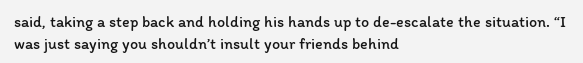said, taking a step back and holding his hands up to de-escalate the situation. “I was just saying you shouldn’t insult your friends behind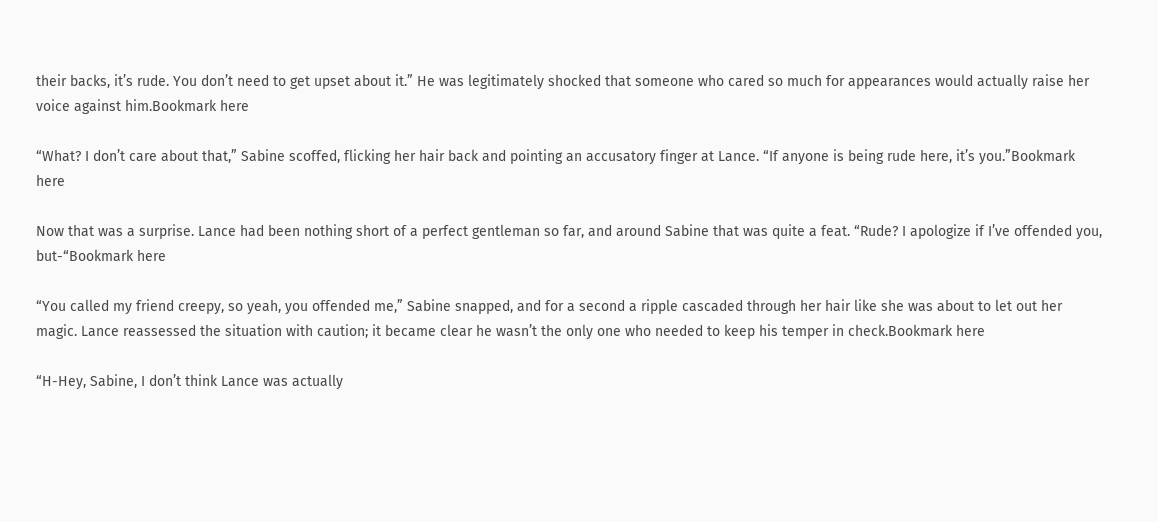their backs, it’s rude. You don’t need to get upset about it.” He was legitimately shocked that someone who cared so much for appearances would actually raise her voice against him.Bookmark here

“What? I don’t care about that,” Sabine scoffed, flicking her hair back and pointing an accusatory finger at Lance. “If anyone is being rude here, it’s you.”Bookmark here

Now that was a surprise. Lance had been nothing short of a perfect gentleman so far, and around Sabine that was quite a feat. “Rude? I apologize if I’ve offended you, but-“Bookmark here

“You called my friend creepy, so yeah, you offended me,” Sabine snapped, and for a second a ripple cascaded through her hair like she was about to let out her magic. Lance reassessed the situation with caution; it became clear he wasn’t the only one who needed to keep his temper in check.Bookmark here

“H-Hey, Sabine, I don’t think Lance was actually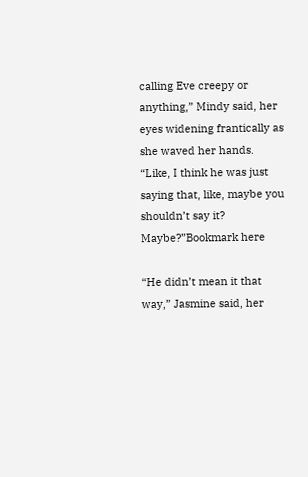calling Eve creepy or anything,” Mindy said, her eyes widening frantically as she waved her hands. “Like, I think he was just saying that, like, maybe you shouldn’t say it? Maybe?”Bookmark here

“He didn’t mean it that way,” Jasmine said, her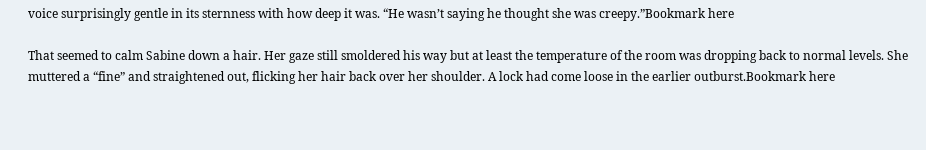voice surprisingly gentle in its sternness with how deep it was. “He wasn’t saying he thought she was creepy.”Bookmark here

That seemed to calm Sabine down a hair. Her gaze still smoldered his way but at least the temperature of the room was dropping back to normal levels. She muttered a “fine” and straightened out, flicking her hair back over her shoulder. A lock had come loose in the earlier outburst.Bookmark here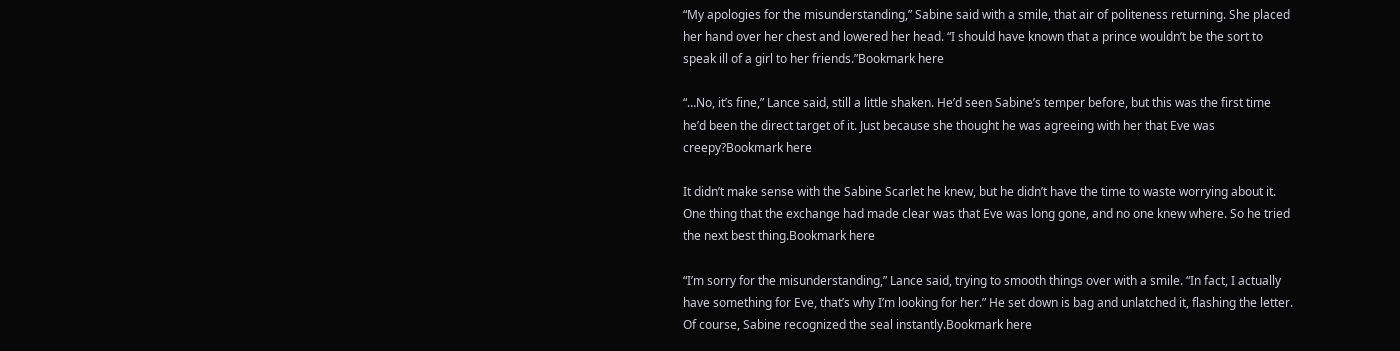“My apologies for the misunderstanding,” Sabine said with a smile, that air of politeness returning. She placed her hand over her chest and lowered her head. “I should have known that a prince wouldn’t be the sort to speak ill of a girl to her friends.”Bookmark here

“…No, it’s fine,” Lance said, still a little shaken. He’d seen Sabine’s temper before, but this was the first time he’d been the direct target of it. Just because she thought he was agreeing with her that Eve was creepy?Bookmark here

It didn’t make sense with the Sabine Scarlet he knew, but he didn’t have the time to waste worrying about it. One thing that the exchange had made clear was that Eve was long gone, and no one knew where. So he tried the next best thing.Bookmark here

“I’m sorry for the misunderstanding,” Lance said, trying to smooth things over with a smile. “In fact, I actually have something for Eve, that’s why I’m looking for her.” He set down is bag and unlatched it, flashing the letter. Of course, Sabine recognized the seal instantly.Bookmark here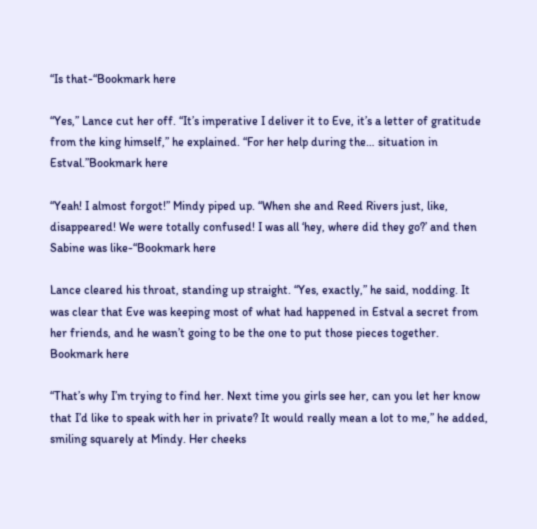“Is that-“Bookmark here

“Yes,” Lance cut her off. “It’s imperative I deliver it to Eve, it’s a letter of gratitude from the king himself,” he explained. “For her help during the… situation in Estval.”Bookmark here

“Yeah! I almost forgot!” Mindy piped up. “When she and Reed Rivers just, like, disappeared! We were totally confused! I was all ‘hey, where did they go?’ and then Sabine was like-“Bookmark here

Lance cleared his throat, standing up straight. “Yes, exactly,” he said, nodding. It was clear that Eve was keeping most of what had happened in Estval a secret from her friends, and he wasn’t going to be the one to put those pieces together. Bookmark here

“That’s why I’m trying to find her. Next time you girls see her, can you let her know that I’d like to speak with her in private? It would really mean a lot to me,” he added, smiling squarely at Mindy. Her cheeks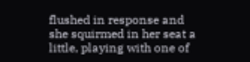flushed in response and she squirmed in her seat a little, playing with one of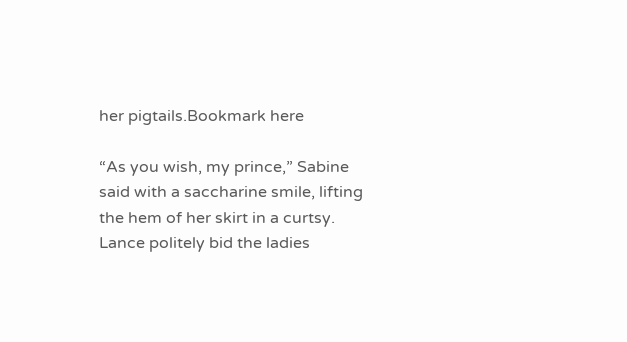her pigtails.Bookmark here

“As you wish, my prince,” Sabine said with a saccharine smile, lifting the hem of her skirt in a curtsy. Lance politely bid the ladies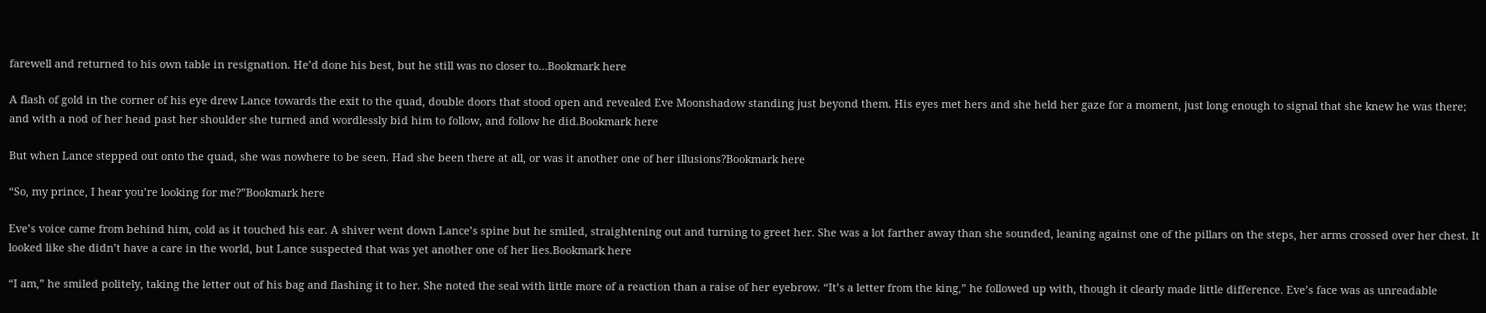farewell and returned to his own table in resignation. He’d done his best, but he still was no closer to…Bookmark here

A flash of gold in the corner of his eye drew Lance towards the exit to the quad, double doors that stood open and revealed Eve Moonshadow standing just beyond them. His eyes met hers and she held her gaze for a moment, just long enough to signal that she knew he was there; and with a nod of her head past her shoulder she turned and wordlessly bid him to follow, and follow he did.Bookmark here

But when Lance stepped out onto the quad, she was nowhere to be seen. Had she been there at all, or was it another one of her illusions?Bookmark here

“So, my prince, I hear you’re looking for me?”Bookmark here

Eve’s voice came from behind him, cold as it touched his ear. A shiver went down Lance’s spine but he smiled, straightening out and turning to greet her. She was a lot farther away than she sounded, leaning against one of the pillars on the steps, her arms crossed over her chest. It looked like she didn’t have a care in the world, but Lance suspected that was yet another one of her lies.Bookmark here

“I am,” he smiled politely, taking the letter out of his bag and flashing it to her. She noted the seal with little more of a reaction than a raise of her eyebrow. “It’s a letter from the king,” he followed up with, though it clearly made little difference. Eve’s face was as unreadable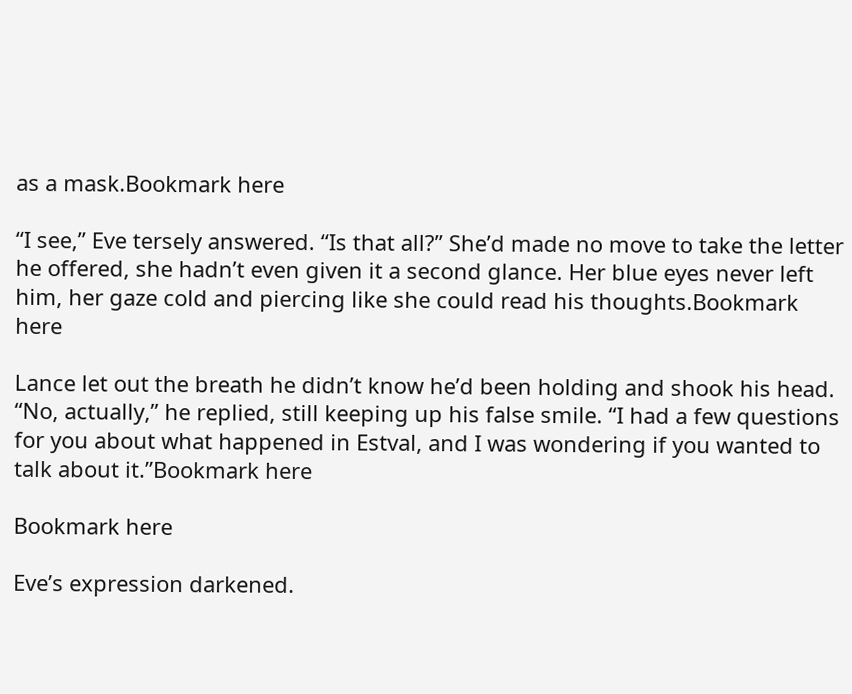as a mask.Bookmark here

“I see,” Eve tersely answered. “Is that all?” She’d made no move to take the letter he offered, she hadn’t even given it a second glance. Her blue eyes never left him, her gaze cold and piercing like she could read his thoughts.Bookmark here

Lance let out the breath he didn’t know he’d been holding and shook his head. “No, actually,” he replied, still keeping up his false smile. “I had a few questions for you about what happened in Estval, and I was wondering if you wanted to talk about it.”Bookmark here

Bookmark here

Eve’s expression darkened.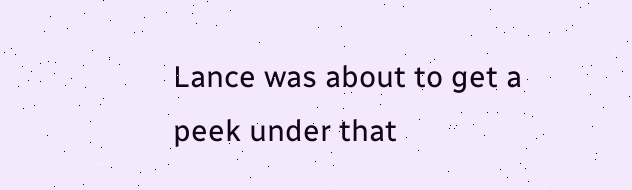Lance was about to get a peek under that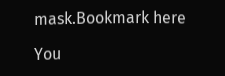mask.Bookmark here

You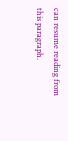can resume reading from this paragraph.